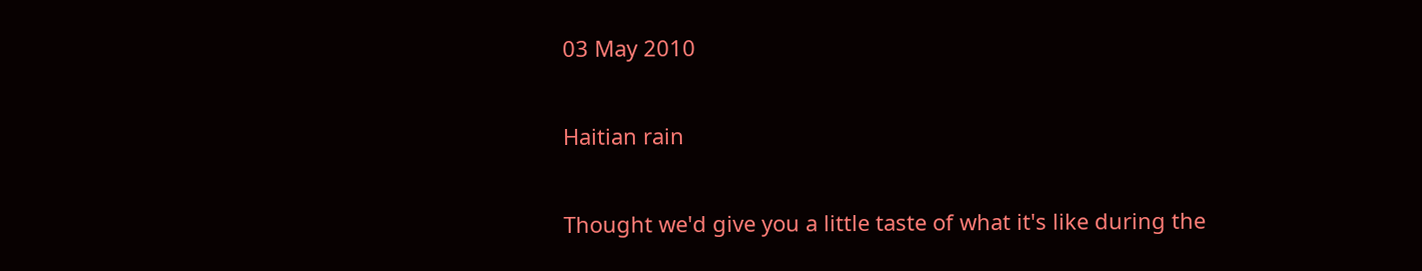03 May 2010

Haitian rain

Thought we'd give you a little taste of what it's like during the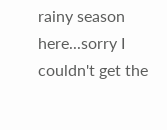rainy season here...sorry I couldn't get the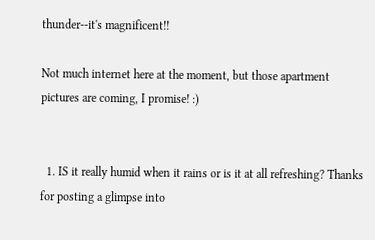thunder--it's magnificent!!

Not much internet here at the moment, but those apartment pictures are coming, I promise! :)


  1. IS it really humid when it rains or is it at all refreshing? Thanks for posting a glimpse into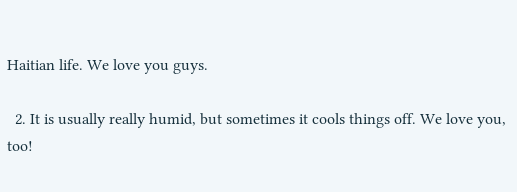Haitian life. We love you guys.

  2. It is usually really humid, but sometimes it cools things off. We love you, too!